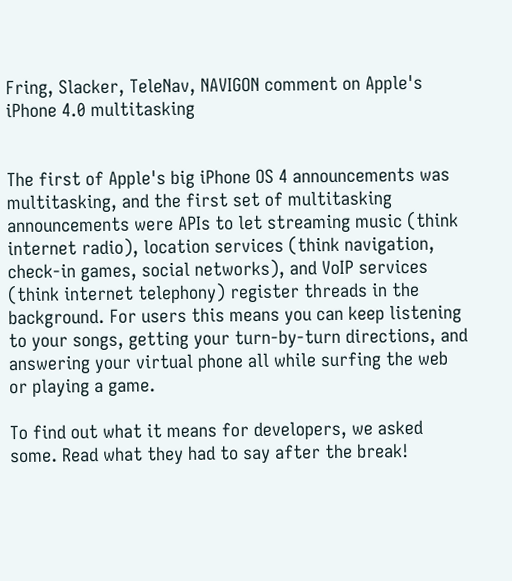Fring, Slacker, TeleNav, NAVIGON comment on Apple's iPhone 4.0 multitasking


The first of Apple's big iPhone OS 4 announcements was multitasking, and the first set of multitasking announcements were APIs to let streaming music (think internet radio), location services (think navigation, check-in games, social networks), and VoIP services (think internet telephony) register threads in the background. For users this means you can keep listening to your songs, getting your turn-by-turn directions, and answering your virtual phone all while surfing the web or playing a game.

To find out what it means for developers, we asked some. Read what they had to say after the break!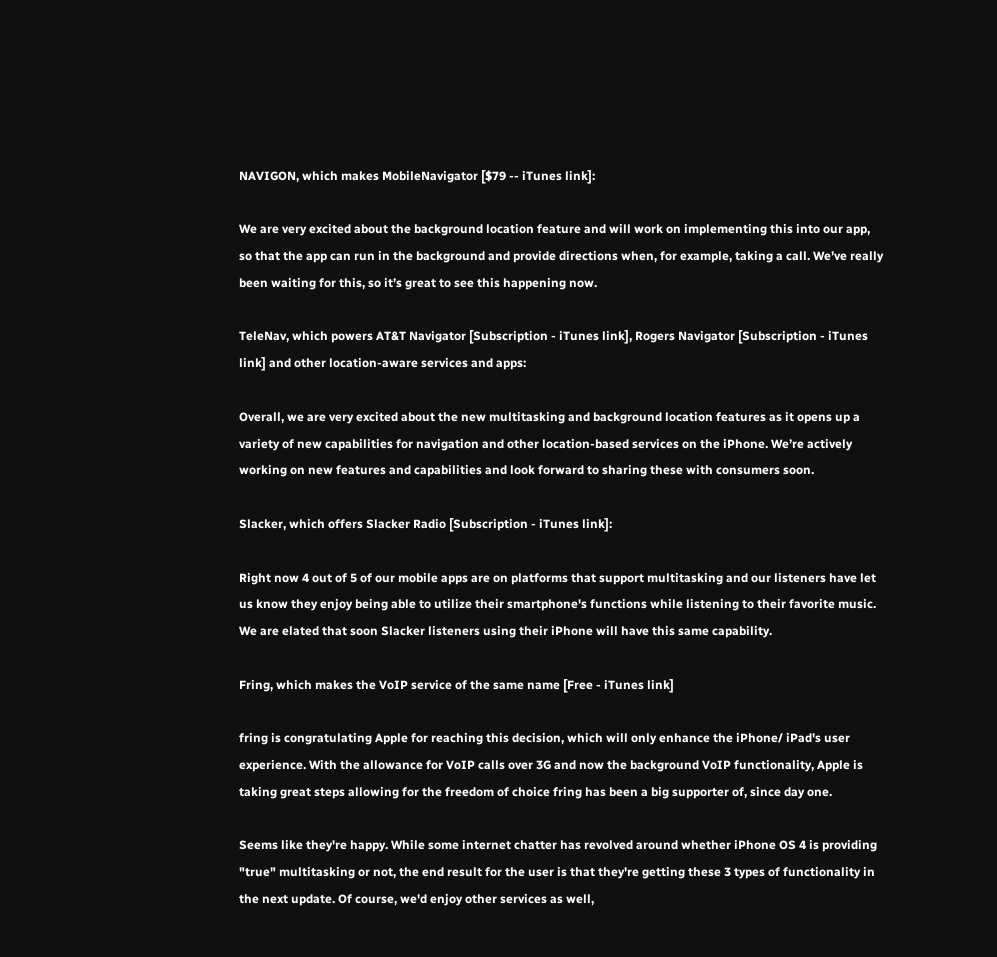NAVIGON, which makes MobileNavigator [$79 -- iTunes link]:

We are very excited about the background location feature and will work on implementing this into our app, so that the app can run in the background and provide directions when, for example, taking a call. We’ve really been waiting for this, so it’s great to see this happening now.

TeleNav, which powers AT&T Navigator [Subscription - iTunes link], Rogers Navigator [Subscription - iTunes link] and other location-aware services and apps:

Overall, we are very excited about the new multitasking and background location features as it opens up a variety of new capabilities for navigation and other location-based services on the iPhone. We’re actively working on new features and capabilities and look forward to sharing these with consumers soon.

Slacker, which offers Slacker Radio [Subscription - iTunes link]:

Right now 4 out of 5 of our mobile apps are on platforms that support multitasking and our listeners have let us know they enjoy being able to utilize their smartphone's functions while listening to their favorite music. We are elated that soon Slacker listeners using their iPhone will have this same capability.

Fring, which makes the VoIP service of the same name [Free - iTunes link]

fring is congratulating Apple for reaching this decision, which will only enhance the iPhone/ iPad's user experience. With the allowance for VoIP calls over 3G and now the background VoIP functionality, Apple is taking great steps allowing for the freedom of choice fring has been a big supporter of, since day one.

Seems like they're happy. While some internet chatter has revolved around whether iPhone OS 4 is providing "true" multitasking or not, the end result for the user is that they're getting these 3 types of functionality in the next update. Of course, we'd enjoy other services as well,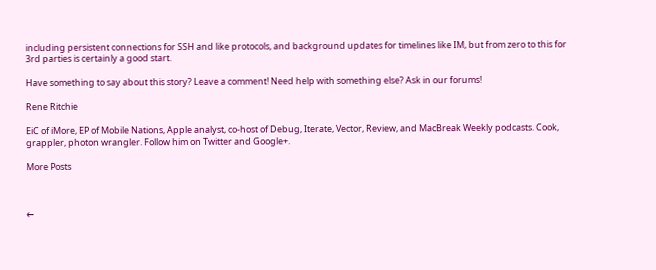including persistent connections for SSH and like protocols, and background updates for timelines like IM, but from zero to this for 3rd parties is certainly a good start.

Have something to say about this story? Leave a comment! Need help with something else? Ask in our forums!

Rene Ritchie

EiC of iMore, EP of Mobile Nations, Apple analyst, co-host of Debug, Iterate, Vector, Review, and MacBreak Weekly podcasts. Cook, grappler, photon wrangler. Follow him on Twitter and Google+.

More Posts



←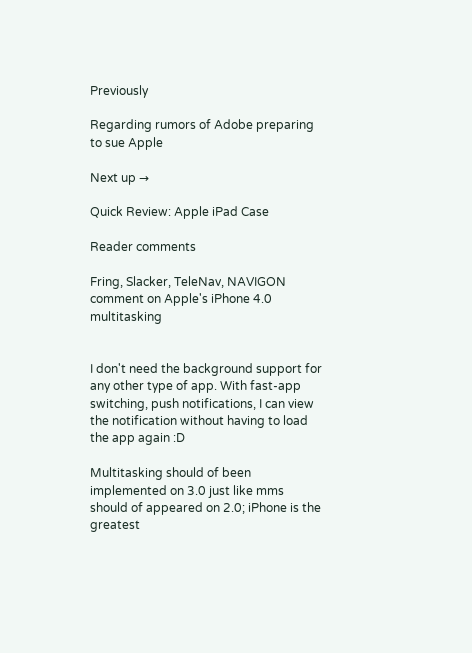Previously

Regarding rumors of Adobe preparing to sue Apple

Next up →

Quick Review: Apple iPad Case

Reader comments

Fring, Slacker, TeleNav, NAVIGON comment on Apple's iPhone 4.0 multitasking


I don't need the background support for any other type of app. With fast-app switching, push notifications, I can view the notification without having to load the app again :D

Multitasking should of been implemented on 3.0 just like mms should of appeared on 2.0; iPhone is the greatest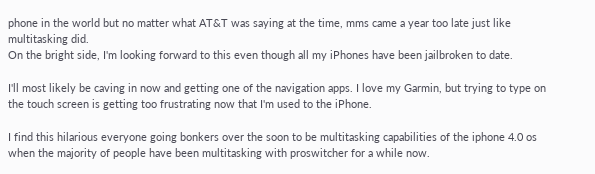phone in the world but no matter what AT&T was saying at the time, mms came a year too late just like multitasking did.
On the bright side, I'm looking forward to this even though all my iPhones have been jailbroken to date.

I'll most likely be caving in now and getting one of the navigation apps. I love my Garmin, but trying to type on the touch screen is getting too frustrating now that I'm used to the iPhone.

I find this hilarious everyone going bonkers over the soon to be multitasking capabilities of the iphone 4.0 os when the majority of people have been multitasking with proswitcher for a while now.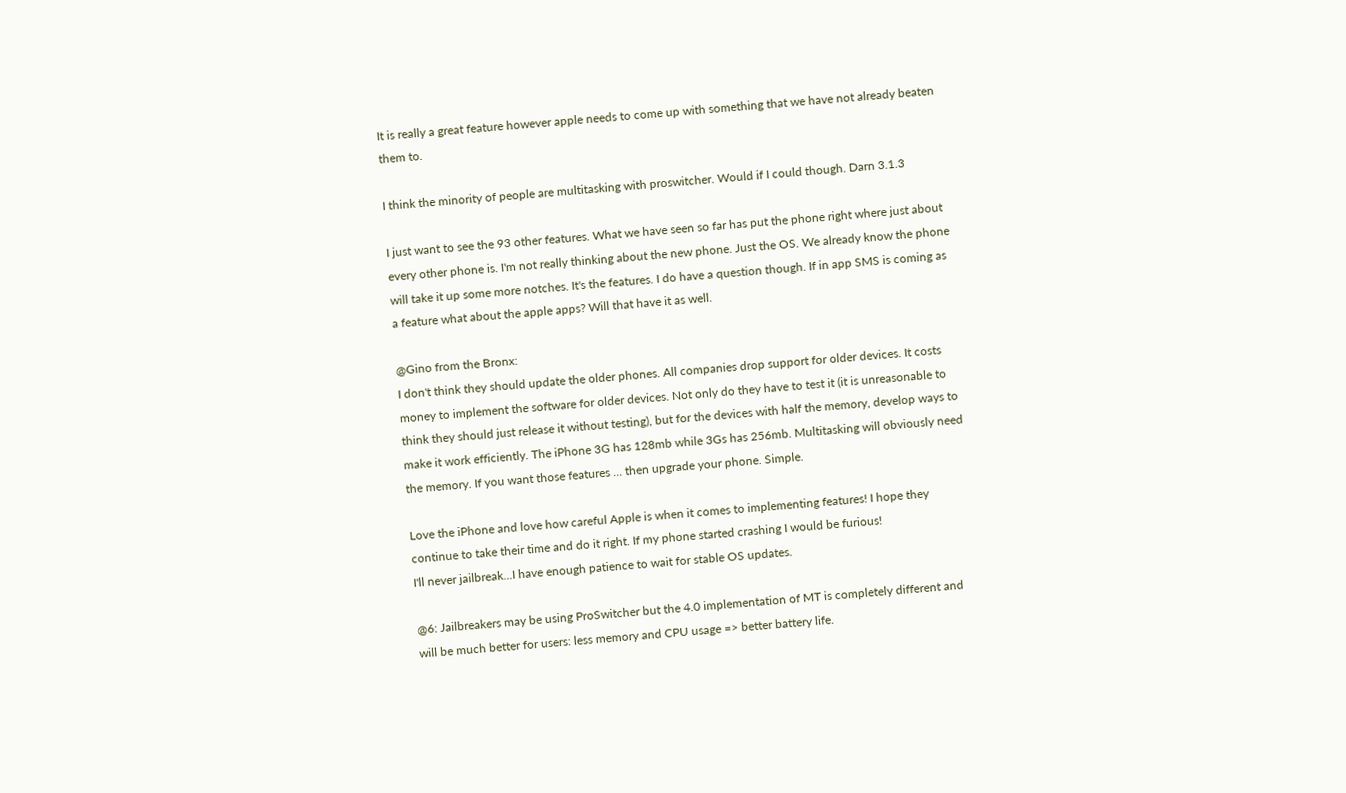It is really a great feature however apple needs to come up with something that we have not already beaten them to.

I think the minority of people are multitasking with proswitcher. Would if I could though. Darn 3.1.3

I just want to see the 93 other features. What we have seen so far has put the phone right where just about every other phone is. I'm not really thinking about the new phone. Just the OS. We already know the phone will take it up some more notches. It's the features. I do have a question though. If in app SMS is coming as a feature what about the apple apps? Will that have it as well.

@Gino from the Bronx:
I don't think they should update the older phones. All companies drop support for older devices. It costs money to implement the software for older devices. Not only do they have to test it (it is unreasonable to think they should just release it without testing), but for the devices with half the memory, develop ways to make it work efficiently. The iPhone 3G has 128mb while 3Gs has 256mb. Multitasking will obviously need the memory. If you want those features ... then upgrade your phone. Simple.

Love the iPhone and love how careful Apple is when it comes to implementing features! I hope they continue to take their time and do it right. If my phone started crashing I would be furious!
I'll never jailbreak...I have enough patience to wait for stable OS updates.

@6: Jailbreakers may be using ProSwitcher but the 4.0 implementation of MT is completely different and will be much better for users: less memory and CPU usage => better battery life.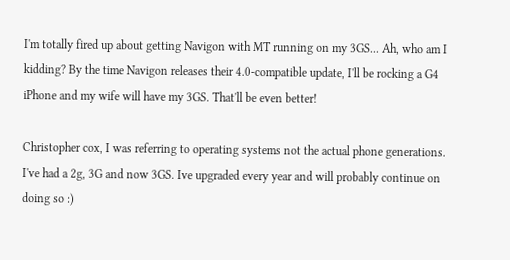I'm totally fired up about getting Navigon with MT running on my 3GS... Ah, who am I kidding? By the time Navigon releases their 4.0-compatible update, I'll be rocking a G4 iPhone and my wife will have my 3GS. That'll be even better!

Christopher cox, I was referring to operating systems not the actual phone generations. I've had a 2g, 3G and now 3GS. Ive upgraded every year and will probably continue on doing so :)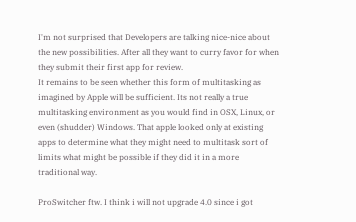I'm not surprised that Developers are talking nice-nice about the new possibilities. After all they want to curry favor for when they submit their first app for review.
It remains to be seen whether this form of multitasking as imagined by Apple will be sufficient. Its not really a true multitasking environment as you would find in OSX, Linux, or even (shudder) Windows. That apple looked only at existing apps to determine what they might need to multitask sort of limits what might be possible if they did it in a more traditional way.

ProSwitcher ftw. I think i will not upgrade 4.0 since i got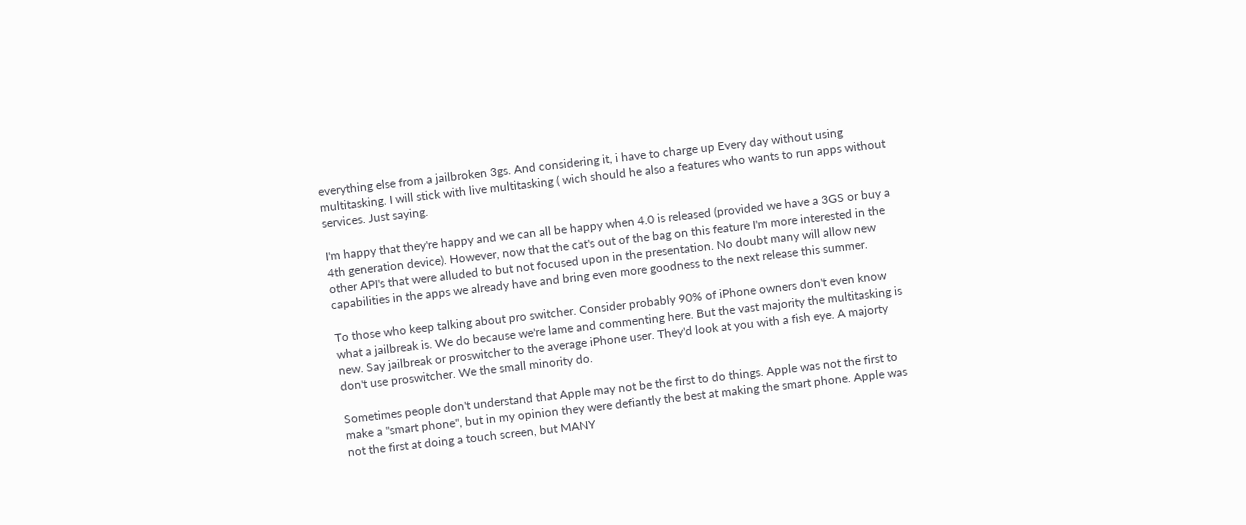everything else from a jailbroken 3gs. And considering it, i have to charge up Every day without using multitasking. I will stick with live multitasking ( wich should he also a features who wants to run apps without services. Just saying.

I'm happy that they're happy and we can all be happy when 4.0 is released (provided we have a 3GS or buy a 4th generation device). However, now that the cat's out of the bag on this feature I'm more interested in the other API's that were alluded to but not focused upon in the presentation. No doubt many will allow new capabilities in the apps we already have and bring even more goodness to the next release this summer.

To those who keep talking about pro switcher. Consider probably 90% of iPhone owners don't even know what a jailbreak is. We do because we're lame and commenting here. But the vast majority the multitasking is new. Say jailbreak or proswitcher to the average iPhone user. They'd look at you with a fish eye. A majorty don't use proswitcher. We the small minority do.

Sometimes people don't understand that Apple may not be the first to do things. Apple was not the first to make a "smart phone", but in my opinion they were defiantly the best at making the smart phone. Apple was not the first at doing a touch screen, but MANY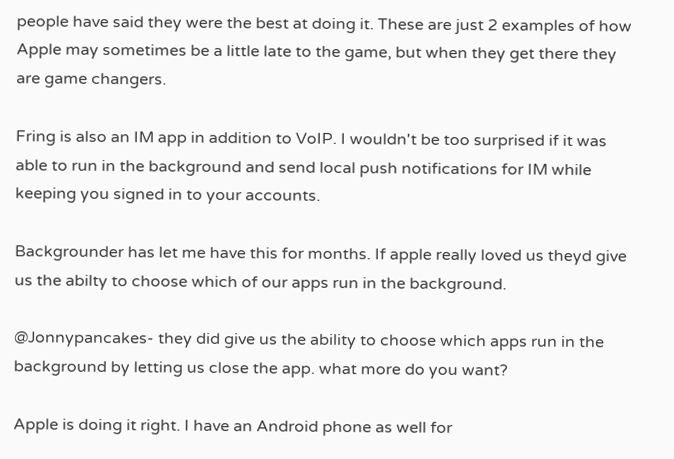people have said they were the best at doing it. These are just 2 examples of how Apple may sometimes be a little late to the game, but when they get there they are game changers.

Fring is also an IM app in addition to VoIP. I wouldn't be too surprised if it was able to run in the background and send local push notifications for IM while keeping you signed in to your accounts.

Backgrounder has let me have this for months. If apple really loved us theyd give us the abilty to choose which of our apps run in the background.

@Jonnypancakes- they did give us the ability to choose which apps run in the background by letting us close the app. what more do you want?

Apple is doing it right. I have an Android phone as well for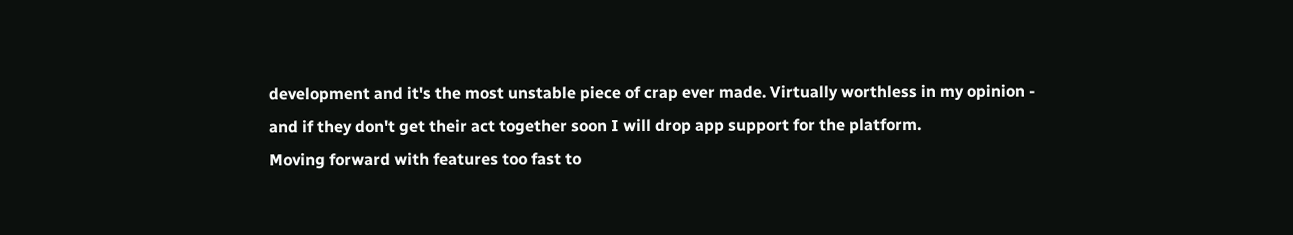development and it's the most unstable piece of crap ever made. Virtually worthless in my opinion - and if they don't get their act together soon I will drop app support for the platform.
Moving forward with features too fast to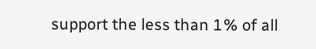support the less than 1% of all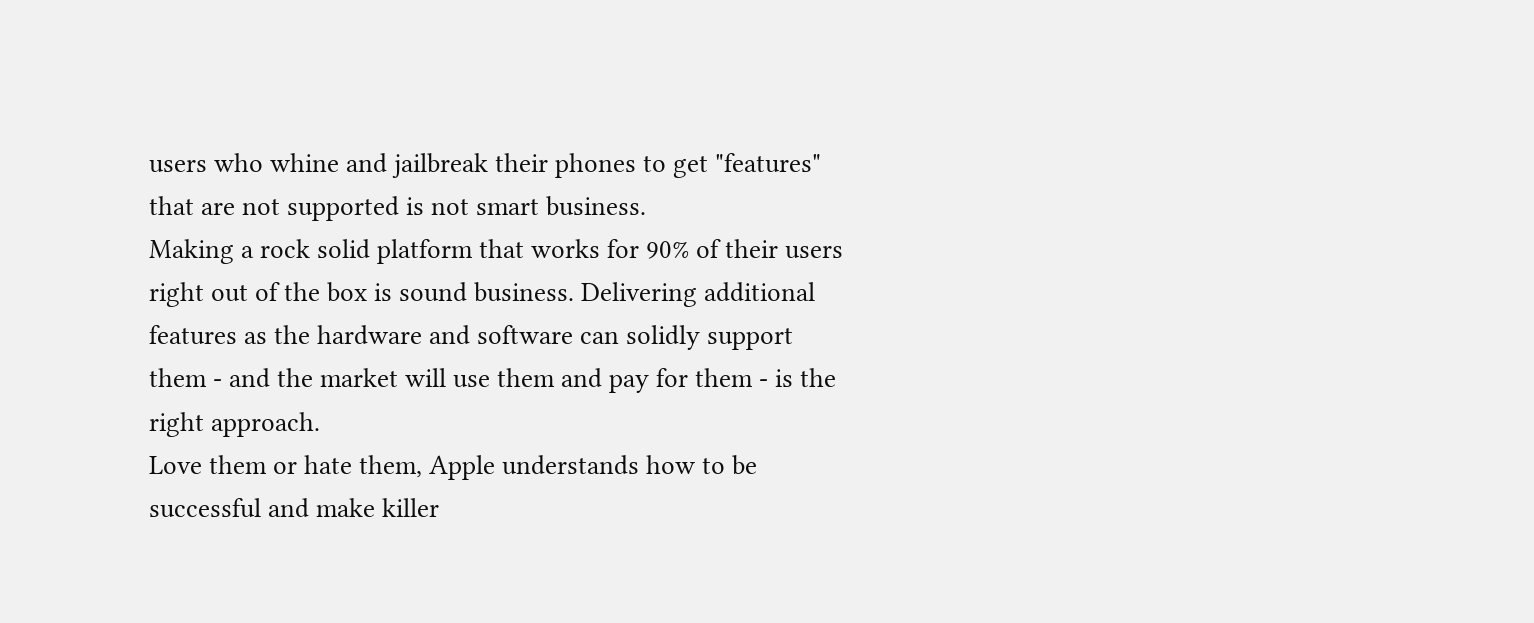users who whine and jailbreak their phones to get "features" that are not supported is not smart business.
Making a rock solid platform that works for 90% of their users right out of the box is sound business. Delivering additional features as the hardware and software can solidly support them - and the market will use them and pay for them - is the right approach.
Love them or hate them, Apple understands how to be successful and make killer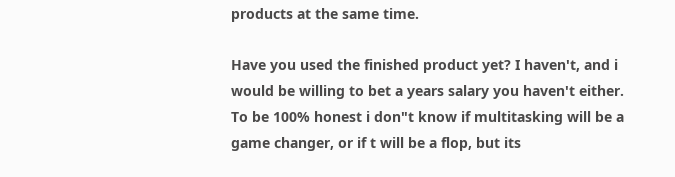products at the same time.

Have you used the finished product yet? I haven't, and i would be willing to bet a years salary you haven't either. To be 100% honest i don"t know if multitasking will be a game changer, or if t will be a flop, but its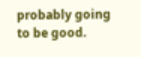probably going to be good.